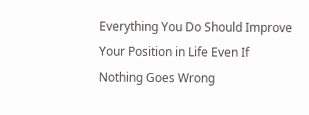Everything You Do Should Improve Your Position in Life Even If Nothing Goes Wrong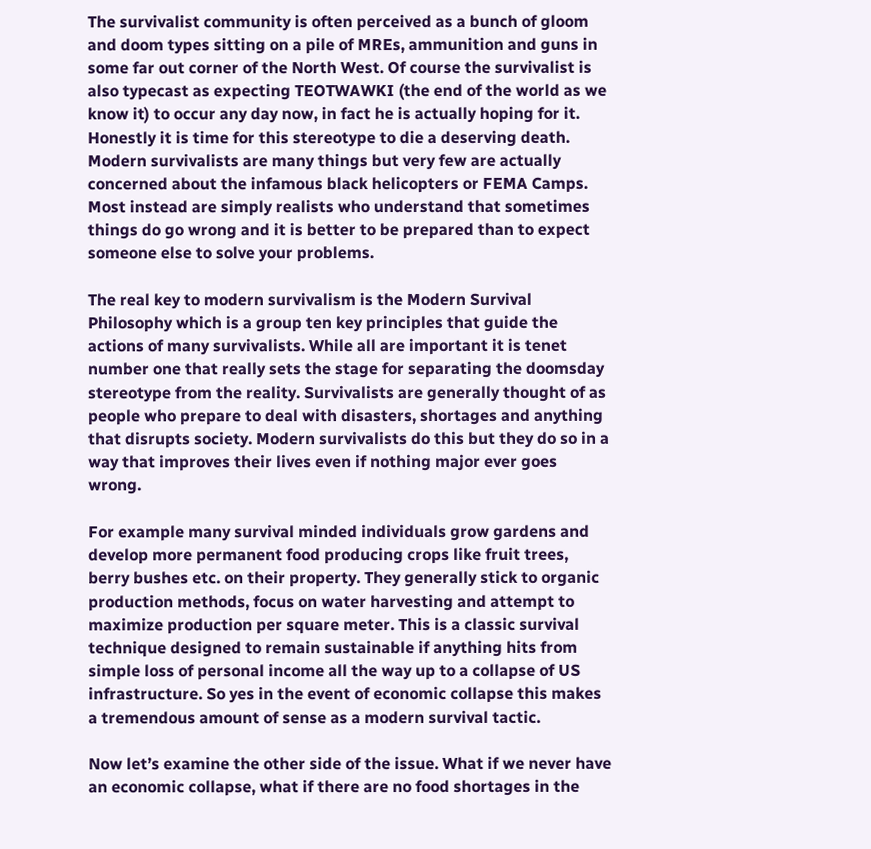The survivalist community is often perceived as a bunch of gloom and doom types sitting on a pile of MREs, ammunition and guns in some far out corner of the North West. Of course the survivalist is also typecast as expecting TEOTWAWKI (the end of the world as we know it) to occur any day now, in fact he is actually hoping for it. Honestly it is time for this stereotype to die a deserving death. Modern survivalists are many things but very few are actually concerned about the infamous black helicopters or FEMA Camps. Most instead are simply realists who understand that sometimes things do go wrong and it is better to be prepared than to expect someone else to solve your problems.

The real key to modern survivalism is the Modern Survival Philosophy which is a group ten key principles that guide the actions of many survivalists. While all are important it is tenet number one that really sets the stage for separating the doomsday stereotype from the reality. Survivalists are generally thought of as people who prepare to deal with disasters, shortages and anything that disrupts society. Modern survivalists do this but they do so in a way that improves their lives even if nothing major ever goes wrong.

For example many survival minded individuals grow gardens and develop more permanent food producing crops like fruit trees, berry bushes etc. on their property. They generally stick to organic production methods, focus on water harvesting and attempt to maximize production per square meter. This is a classic survival technique designed to remain sustainable if anything hits from simple loss of personal income all the way up to a collapse of US infrastructure. So yes in the event of economic collapse this makes a tremendous amount of sense as a modern survival tactic.

Now let’s examine the other side of the issue. What if we never have an economic collapse, what if there are no food shortages in the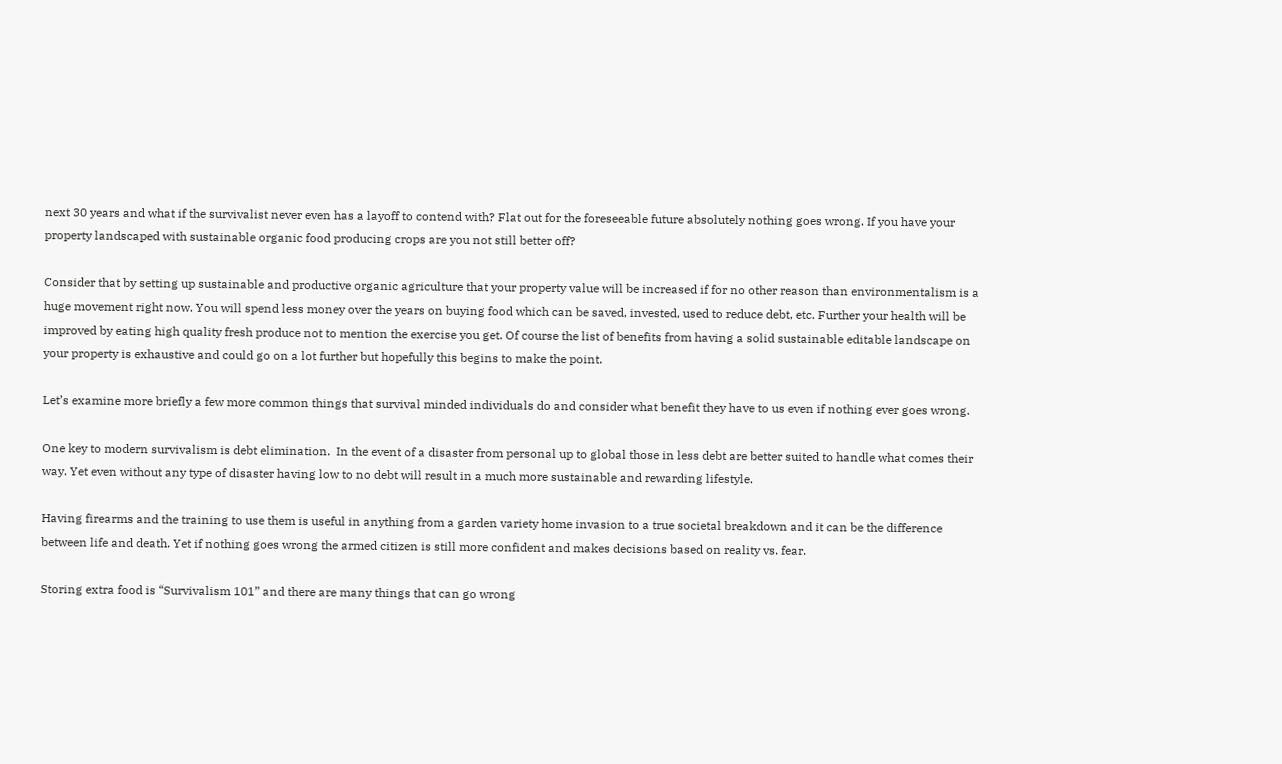next 30 years and what if the survivalist never even has a layoff to contend with? Flat out for the foreseeable future absolutely nothing goes wrong. If you have your property landscaped with sustainable organic food producing crops are you not still better off?

Consider that by setting up sustainable and productive organic agriculture that your property value will be increased if for no other reason than environmentalism is a huge movement right now. You will spend less money over the years on buying food which can be saved, invested, used to reduce debt, etc. Further your health will be improved by eating high quality fresh produce not to mention the exercise you get. Of course the list of benefits from having a solid sustainable editable landscape on your property is exhaustive and could go on a lot further but hopefully this begins to make the point.

Let’s examine more briefly a few more common things that survival minded individuals do and consider what benefit they have to us even if nothing ever goes wrong.

One key to modern survivalism is debt elimination.  In the event of a disaster from personal up to global those in less debt are better suited to handle what comes their way. Yet even without any type of disaster having low to no debt will result in a much more sustainable and rewarding lifestyle.

Having firearms and the training to use them is useful in anything from a garden variety home invasion to a true societal breakdown and it can be the difference between life and death. Yet if nothing goes wrong the armed citizen is still more confident and makes decisions based on reality vs. fear.

Storing extra food is “Survivalism 101” and there are many things that can go wrong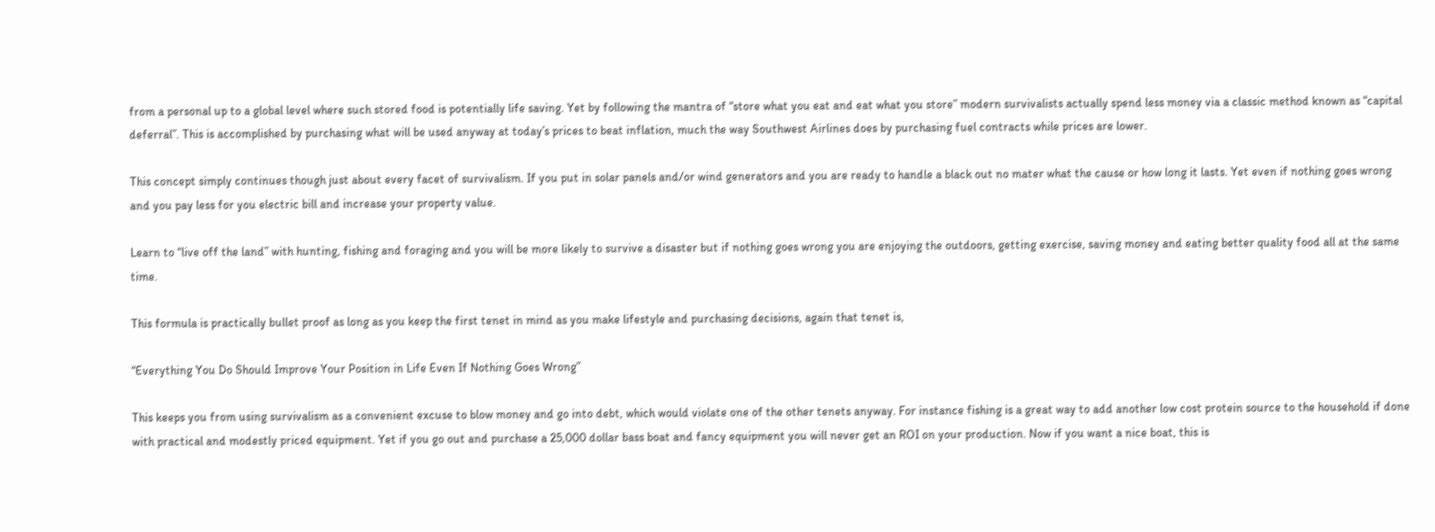from a personal up to a global level where such stored food is potentially life saving. Yet by following the mantra of “store what you eat and eat what you store” modern survivalists actually spend less money via a classic method known as “capital deferral”. This is accomplished by purchasing what will be used anyway at today’s prices to beat inflation, much the way Southwest Airlines does by purchasing fuel contracts while prices are lower.

This concept simply continues though just about every facet of survivalism. If you put in solar panels and/or wind generators and you are ready to handle a black out no mater what the cause or how long it lasts. Yet even if nothing goes wrong and you pay less for you electric bill and increase your property value.

Learn to “live off the land” with hunting, fishing and foraging and you will be more likely to survive a disaster but if nothing goes wrong you are enjoying the outdoors, getting exercise, saving money and eating better quality food all at the same time.

This formula is practically bullet proof as long as you keep the first tenet in mind as you make lifestyle and purchasing decisions, again that tenet is,

“Everything You Do Should Improve Your Position in Life Even If Nothing Goes Wrong”

This keeps you from using survivalism as a convenient excuse to blow money and go into debt, which would violate one of the other tenets anyway. For instance fishing is a great way to add another low cost protein source to the household if done with practical and modestly priced equipment. Yet if you go out and purchase a 25,000 dollar bass boat and fancy equipment you will never get an ROI on your production. Now if you want a nice boat, this is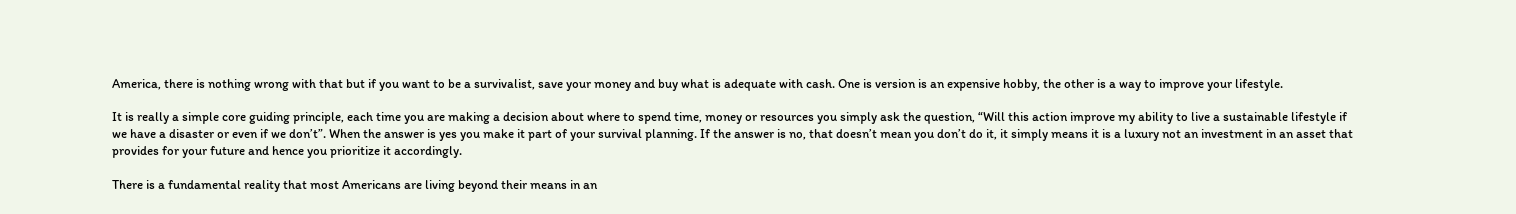America, there is nothing wrong with that but if you want to be a survivalist, save your money and buy what is adequate with cash. One is version is an expensive hobby, the other is a way to improve your lifestyle.

It is really a simple core guiding principle, each time you are making a decision about where to spend time, money or resources you simply ask the question, “Will this action improve my ability to live a sustainable lifestyle if we have a disaster or even if we don’t”. When the answer is yes you make it part of your survival planning. If the answer is no, that doesn’t mean you don’t do it, it simply means it is a luxury not an investment in an asset that provides for your future and hence you prioritize it accordingly.

There is a fundamental reality that most Americans are living beyond their means in an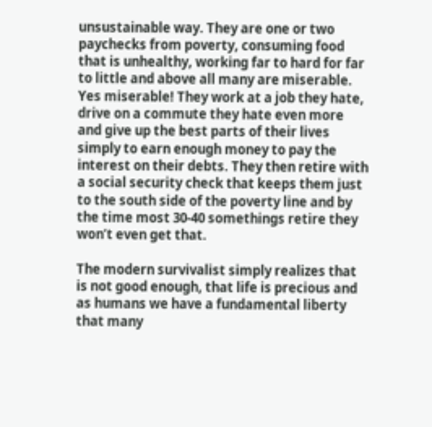unsustainable way. They are one or two paychecks from poverty, consuming food that is unhealthy, working far to hard for far to little and above all many are miserable. Yes miserable! They work at a job they hate, drive on a commute they hate even more and give up the best parts of their lives simply to earn enough money to pay the interest on their debts. They then retire with a social security check that keeps them just to the south side of the poverty line and by the time most 30-40 somethings retire they won’t even get that.

The modern survivalist simply realizes that is not good enough, that life is precious and as humans we have a fundamental liberty that many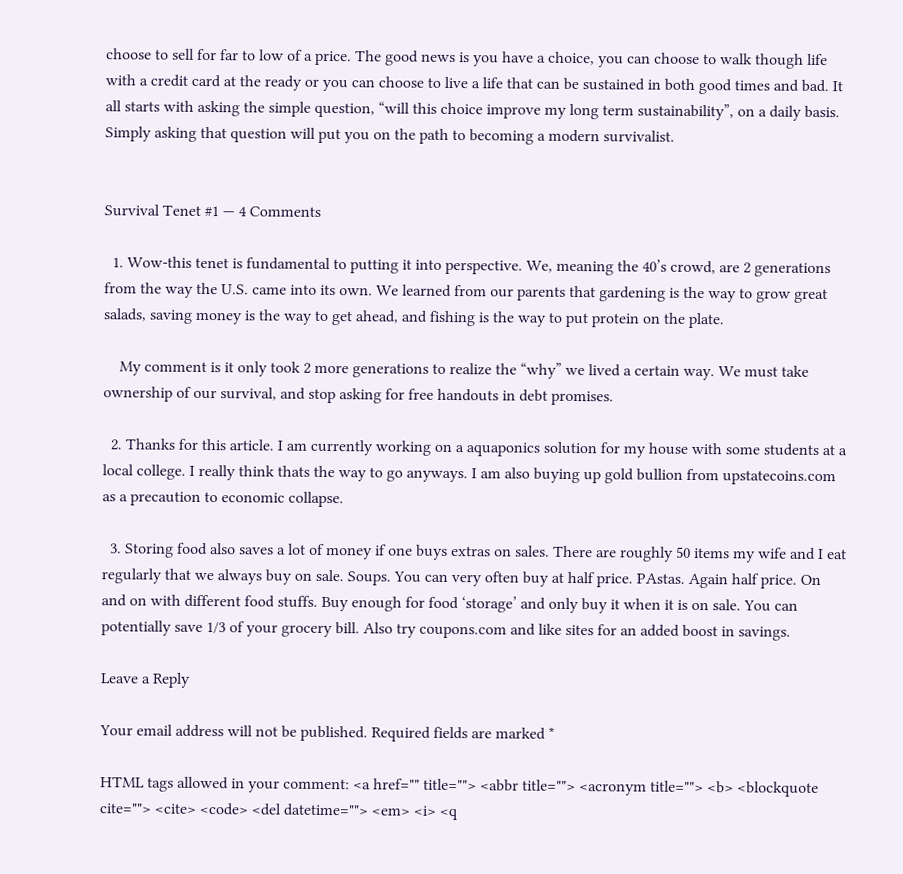choose to sell for far to low of a price. The good news is you have a choice, you can choose to walk though life with a credit card at the ready or you can choose to live a life that can be sustained in both good times and bad. It all starts with asking the simple question, “will this choice improve my long term sustainability”, on a daily basis. Simply asking that question will put you on the path to becoming a modern survivalist.


Survival Tenet #1 — 4 Comments

  1. Wow-this tenet is fundamental to putting it into perspective. We, meaning the 40’s crowd, are 2 generations from the way the U.S. came into its own. We learned from our parents that gardening is the way to grow great salads, saving money is the way to get ahead, and fishing is the way to put protein on the plate.

    My comment is it only took 2 more generations to realize the “why” we lived a certain way. We must take ownership of our survival, and stop asking for free handouts in debt promises.

  2. Thanks for this article. I am currently working on a aquaponics solution for my house with some students at a local college. I really think thats the way to go anyways. I am also buying up gold bullion from upstatecoins.com as a precaution to economic collapse.

  3. Storing food also saves a lot of money if one buys extras on sales. There are roughly 50 items my wife and I eat regularly that we always buy on sale. Soups. You can very often buy at half price. PAstas. Again half price. On and on with different food stuffs. Buy enough for food ‘storage’ and only buy it when it is on sale. You can potentially save 1/3 of your grocery bill. Also try coupons.com and like sites for an added boost in savings.

Leave a Reply

Your email address will not be published. Required fields are marked *

HTML tags allowed in your comment: <a href="" title=""> <abbr title=""> <acronym title=""> <b> <blockquote cite=""> <cite> <code> <del datetime=""> <em> <i> <q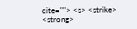cite=""> <s> <strike> <strong>